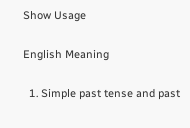Show Usage

English Meaning

  1. Simple past tense and past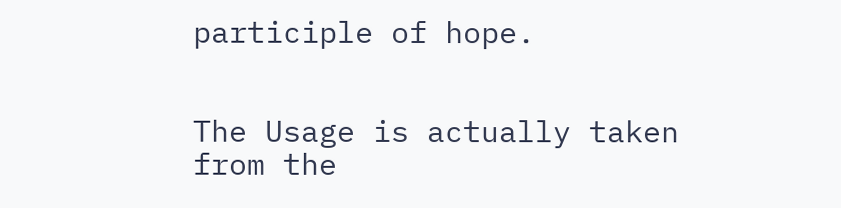participle of hope.


The Usage is actually taken from the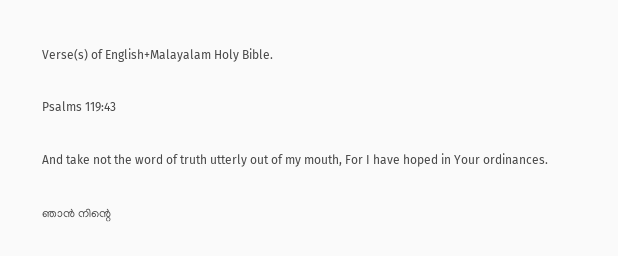Verse(s) of English+Malayalam Holy Bible.

Psalms 119:43

And take not the word of truth utterly out of my mouth, For I have hoped in Your ordinances.

ഞാൻ നിന്റെ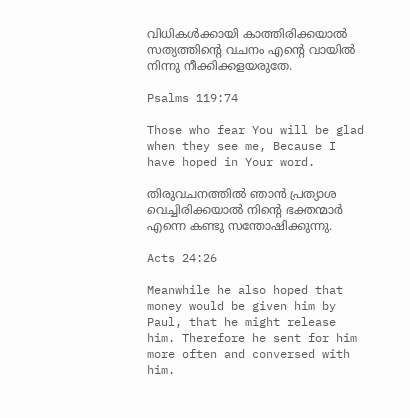വിധികൾക്കായി കാത്തിരിക്കയാൽ സത്യത്തിന്റെ വചനം എന്റെ വായിൽ നിന്നു നീക്കിക്കളയരുതേ.

Psalms 119:74

Those who fear You will be glad when they see me, Because I have hoped in Your word.

തിരുവചനത്തിൽ ഞാൻ പ്രത്യാശ വെച്ചിരിക്കയാൽ നിന്റെ ഭക്തന്മാർ എന്നെ കണ്ടു സന്തോഷിക്കുന്നു.

Acts 24:26

Meanwhile he also hoped that money would be given him by Paul, that he might release him. Therefore he sent for him more often and conversed with him.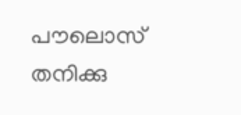പൗലൊസ് തനിക്കു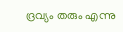ദ്രവ്യം തരും എന്നു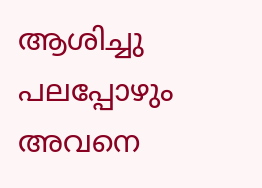ആശിച്ചു പലപ്പോഴും അവനെ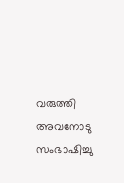വരുത്തി അവനോടു സംഭാഷിച്ചു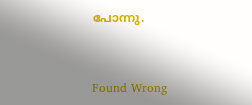പോന്നു.


Found Wrong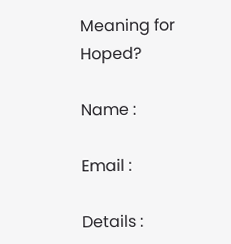Meaning for Hoped?

Name :

Email :

Details :